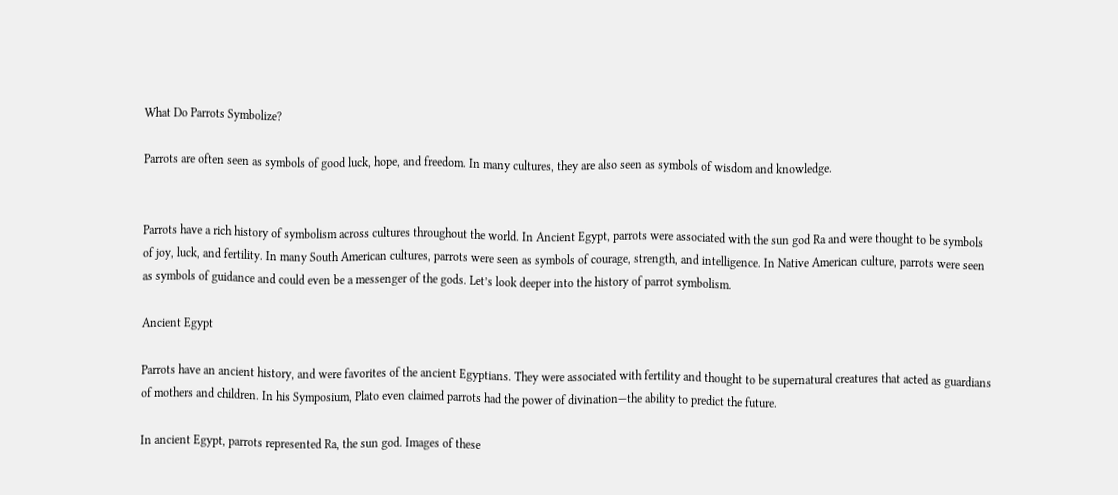What Do Parrots Symbolize?

Parrots are often seen as symbols of good luck, hope, and freedom. In many cultures, they are also seen as symbols of wisdom and knowledge.


Parrots have a rich history of symbolism across cultures throughout the world. In Ancient Egypt, parrots were associated with the sun god Ra and were thought to be symbols of joy, luck, and fertility. In many South American cultures, parrots were seen as symbols of courage, strength, and intelligence. In Native American culture, parrots were seen as symbols of guidance and could even be a messenger of the gods. Let’s look deeper into the history of parrot symbolism.

Ancient Egypt

Parrots have an ancient history, and were favorites of the ancient Egyptians. They were associated with fertility and thought to be supernatural creatures that acted as guardians of mothers and children. In his Symposium, Plato even claimed parrots had the power of divination—the ability to predict the future.

In ancient Egypt, parrots represented Ra, the sun god. Images of these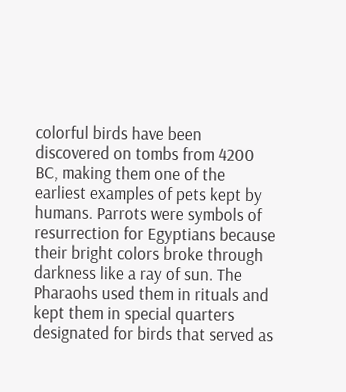colorful birds have been discovered on tombs from 4200 BC, making them one of the earliest examples of pets kept by humans. Parrots were symbols of resurrection for Egyptians because their bright colors broke through darkness like a ray of sun. The Pharaohs used them in rituals and kept them in special quarters designated for birds that served as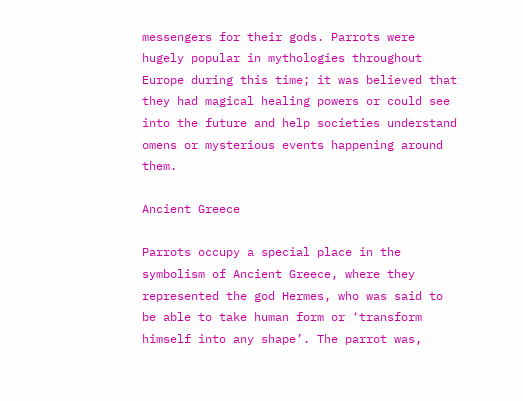messengers for their gods. Parrots were hugely popular in mythologies throughout Europe during this time; it was believed that they had magical healing powers or could see into the future and help societies understand omens or mysterious events happening around them.

Ancient Greece

Parrots occupy a special place in the symbolism of Ancient Greece, where they represented the god Hermes, who was said to be able to take human form or ‘transform himself into any shape’. The parrot was,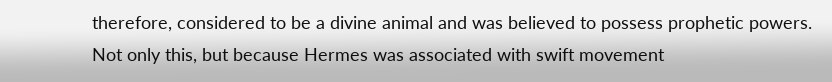therefore, considered to be a divine animal and was believed to possess prophetic powers. Not only this, but because Hermes was associated with swift movement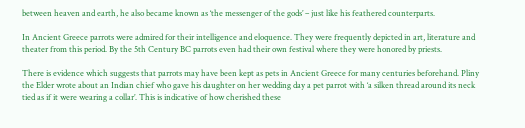between heaven and earth, he also became known as ‘the messenger of the gods’ – just like his feathered counterparts.

In Ancient Greece parrots were admired for their intelligence and eloquence. They were frequently depicted in art, literature and theater from this period. By the 5th Century BC parrots even had their own festival where they were honored by priests.

There is evidence which suggests that parrots may have been kept as pets in Ancient Greece for many centuries beforehand. Pliny the Elder wrote about an Indian chief who gave his daughter on her wedding day a pet parrot with ‘a silken thread around its neck tied as if it were wearing a collar’. This is indicative of how cherished these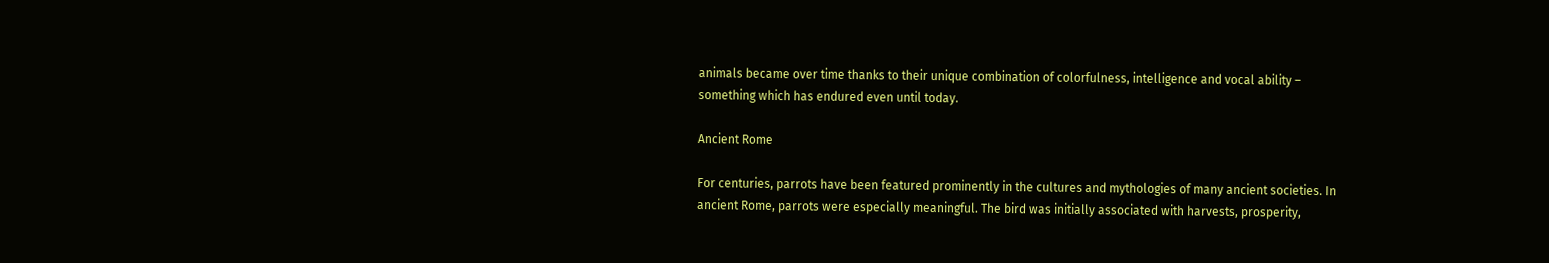animals became over time thanks to their unique combination of colorfulness, intelligence and vocal ability – something which has endured even until today.

Ancient Rome

For centuries, parrots have been featured prominently in the cultures and mythologies of many ancient societies. In ancient Rome, parrots were especially meaningful. The bird was initially associated with harvests, prosperity,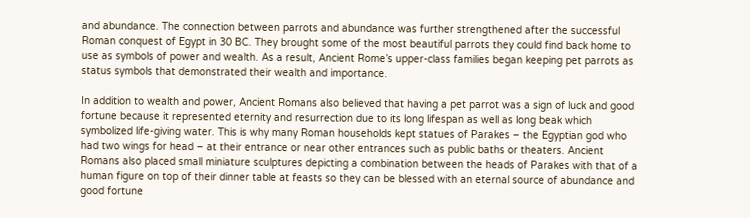and abundance. The connection between parrots and abundance was further strengthened after the successful Roman conquest of Egypt in 30 BC. They brought some of the most beautiful parrots they could find back home to use as symbols of power and wealth. As a result, Ancient Rome’s upper-class families began keeping pet parrots as status symbols that demonstrated their wealth and importance.

In addition to wealth and power, Ancient Romans also believed that having a pet parrot was a sign of luck and good fortune because it represented eternity and resurrection due to its long lifespan as well as long beak which symbolized life-giving water. This is why many Roman households kept statues of Parakes – the Egyptian god who had two wings for head – at their entrance or near other entrances such as public baths or theaters. Ancient Romans also placed small miniature sculptures depicting a combination between the heads of Parakes with that of a human figure on top of their dinner table at feasts so they can be blessed with an eternal source of abundance and good fortune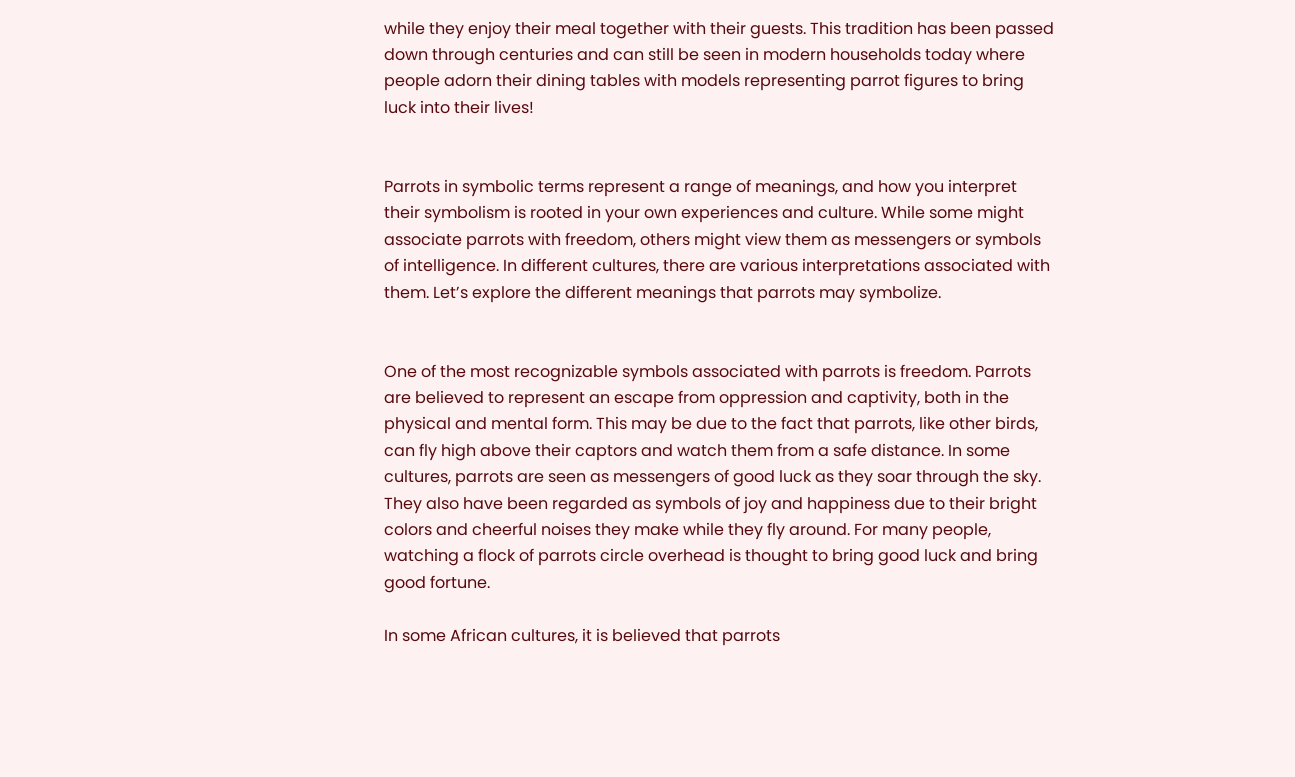while they enjoy their meal together with their guests. This tradition has been passed down through centuries and can still be seen in modern households today where people adorn their dining tables with models representing parrot figures to bring luck into their lives!


Parrots in symbolic terms represent a range of meanings, and how you interpret their symbolism is rooted in your own experiences and culture. While some might associate parrots with freedom, others might view them as messengers or symbols of intelligence. In different cultures, there are various interpretations associated with them. Let’s explore the different meanings that parrots may symbolize.


One of the most recognizable symbols associated with parrots is freedom. Parrots are believed to represent an escape from oppression and captivity, both in the physical and mental form. This may be due to the fact that parrots, like other birds, can fly high above their captors and watch them from a safe distance. In some cultures, parrots are seen as messengers of good luck as they soar through the sky. They also have been regarded as symbols of joy and happiness due to their bright colors and cheerful noises they make while they fly around. For many people, watching a flock of parrots circle overhead is thought to bring good luck and bring good fortune.

In some African cultures, it is believed that parrots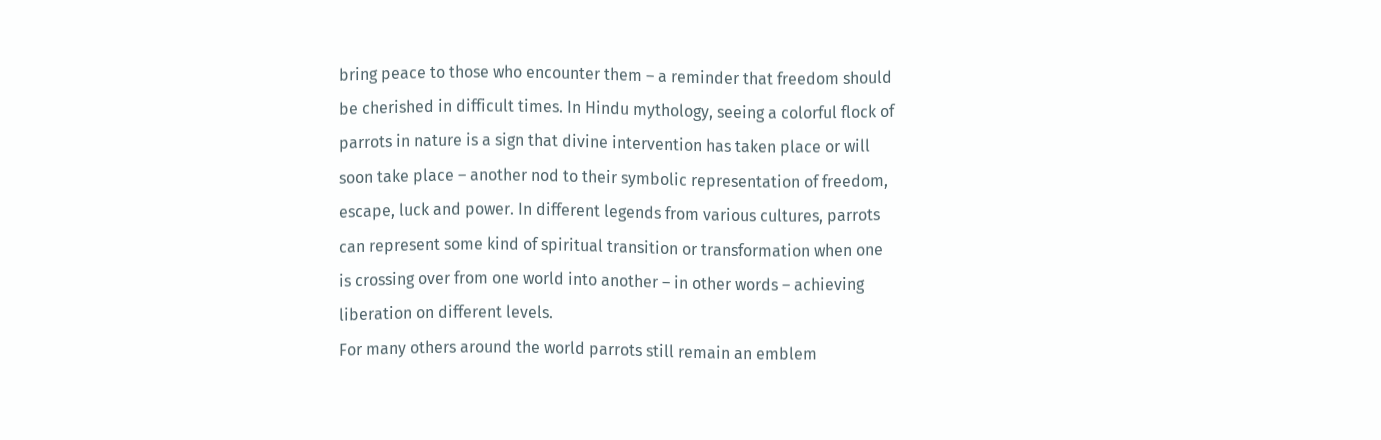bring peace to those who encounter them – a reminder that freedom should be cherished in difficult times. In Hindu mythology, seeing a colorful flock of parrots in nature is a sign that divine intervention has taken place or will soon take place – another nod to their symbolic representation of freedom, escape, luck and power. In different legends from various cultures, parrots can represent some kind of spiritual transition or transformation when one is crossing over from one world into another – in other words – achieving liberation on different levels.
For many others around the world parrots still remain an emblem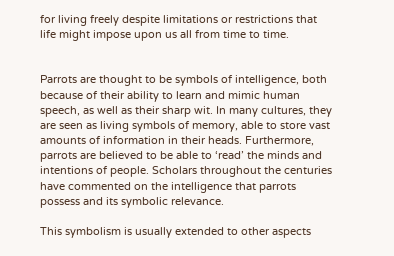for living freely despite limitations or restrictions that life might impose upon us all from time to time.


Parrots are thought to be symbols of intelligence, both because of their ability to learn and mimic human speech, as well as their sharp wit. In many cultures, they are seen as living symbols of memory, able to store vast amounts of information in their heads. Furthermore, parrots are believed to be able to ‘read’ the minds and intentions of people. Scholars throughout the centuries have commented on the intelligence that parrots possess and its symbolic relevance.

This symbolism is usually extended to other aspects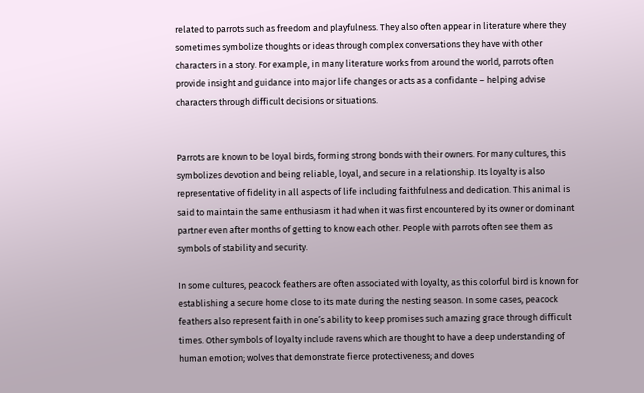related to parrots such as freedom and playfulness. They also often appear in literature where they sometimes symbolize thoughts or ideas through complex conversations they have with other characters in a story. For example, in many literature works from around the world, parrots often provide insight and guidance into major life changes or acts as a confidante – helping advise characters through difficult decisions or situations.


Parrots are known to be loyal birds, forming strong bonds with their owners. For many cultures, this symbolizes devotion and being reliable, loyal, and secure in a relationship. Its loyalty is also representative of fidelity in all aspects of life including faithfulness and dedication. This animal is said to maintain the same enthusiasm it had when it was first encountered by its owner or dominant partner even after months of getting to know each other. People with parrots often see them as symbols of stability and security.

In some cultures, peacock feathers are often associated with loyalty, as this colorful bird is known for establishing a secure home close to its mate during the nesting season. In some cases, peacock feathers also represent faith in one’s ability to keep promises such amazing grace through difficult times. Other symbols of loyalty include ravens which are thought to have a deep understanding of human emotion; wolves that demonstrate fierce protectiveness; and doves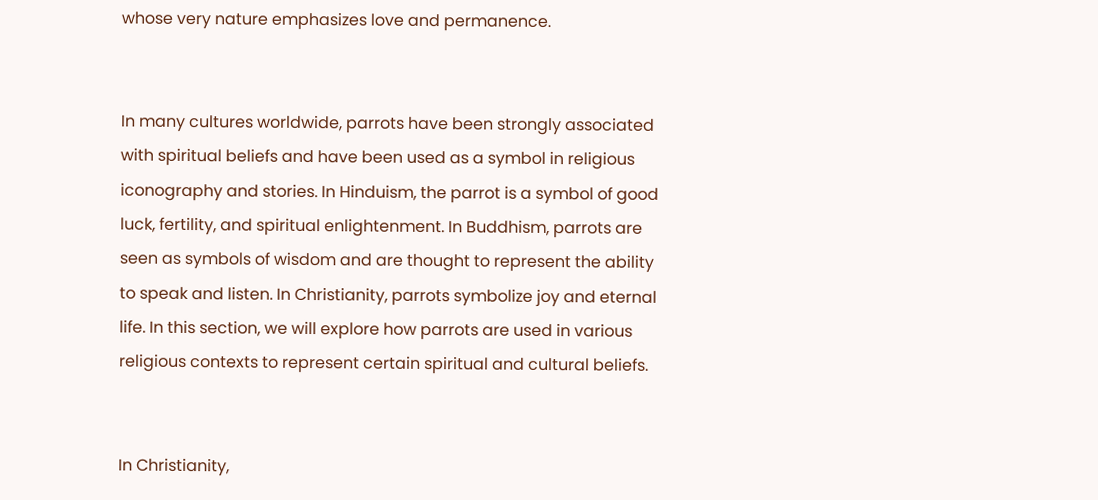whose very nature emphasizes love and permanence.


In many cultures worldwide, parrots have been strongly associated with spiritual beliefs and have been used as a symbol in religious iconography and stories. In Hinduism, the parrot is a symbol of good luck, fertility, and spiritual enlightenment. In Buddhism, parrots are seen as symbols of wisdom and are thought to represent the ability to speak and listen. In Christianity, parrots symbolize joy and eternal life. In this section, we will explore how parrots are used in various religious contexts to represent certain spiritual and cultural beliefs.


In Christianity,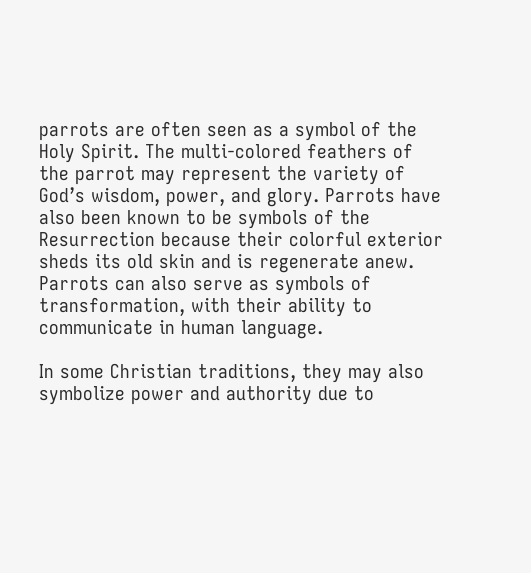parrots are often seen as a symbol of the Holy Spirit. The multi-colored feathers of the parrot may represent the variety of God’s wisdom, power, and glory. Parrots have also been known to be symbols of the Resurrection because their colorful exterior sheds its old skin and is regenerate anew. Parrots can also serve as symbols of transformation, with their ability to communicate in human language.

In some Christian traditions, they may also symbolize power and authority due to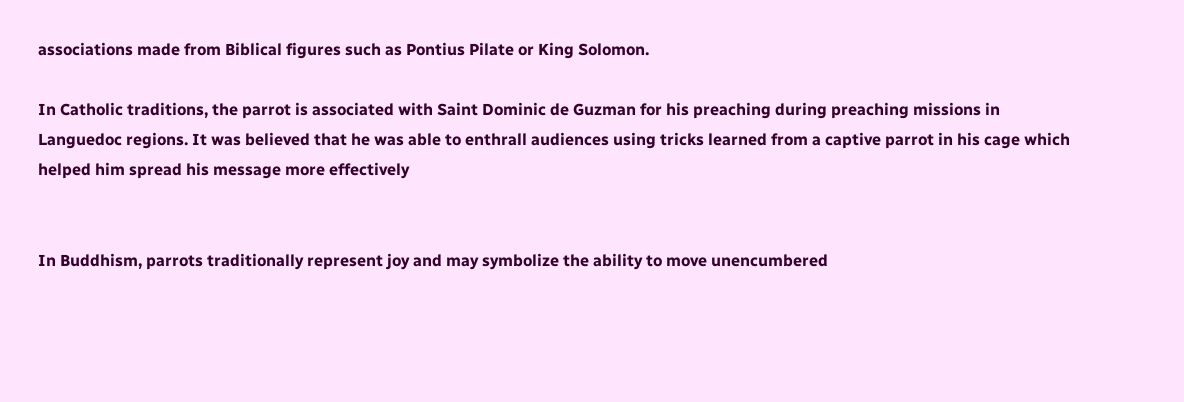associations made from Biblical figures such as Pontius Pilate or King Solomon.

In Catholic traditions, the parrot is associated with Saint Dominic de Guzman for his preaching during preaching missions in Languedoc regions. It was believed that he was able to enthrall audiences using tricks learned from a captive parrot in his cage which helped him spread his message more effectively


In Buddhism, parrots traditionally represent joy and may symbolize the ability to move unencumbered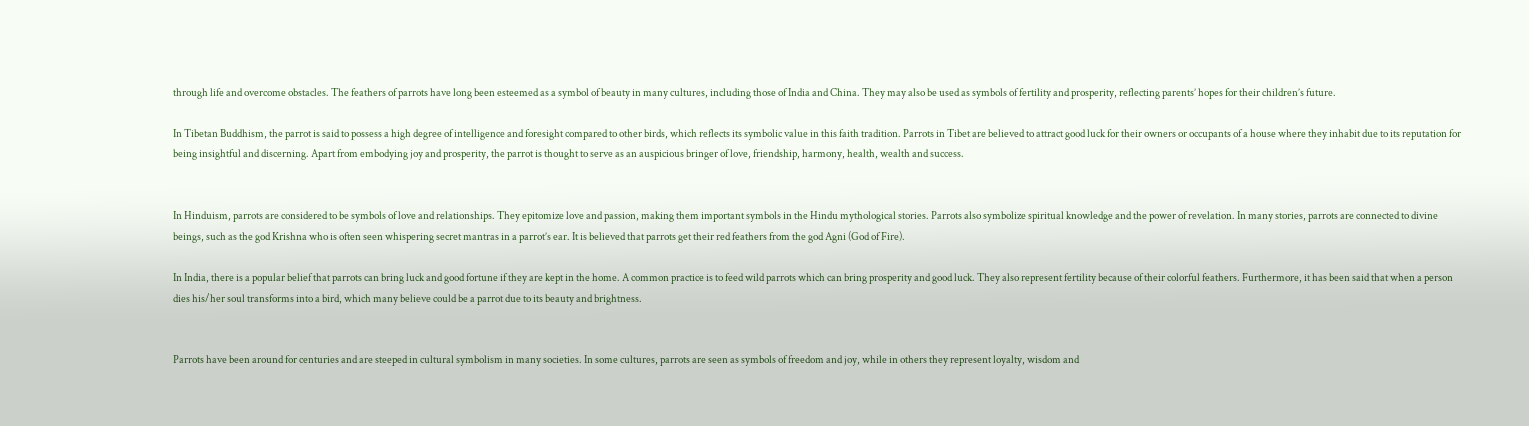through life and overcome obstacles. The feathers of parrots have long been esteemed as a symbol of beauty in many cultures, including those of India and China. They may also be used as symbols of fertility and prosperity, reflecting parents’ hopes for their children’s future.

In Tibetan Buddhism, the parrot is said to possess a high degree of intelligence and foresight compared to other birds, which reflects its symbolic value in this faith tradition. Parrots in Tibet are believed to attract good luck for their owners or occupants of a house where they inhabit due to its reputation for being insightful and discerning. Apart from embodying joy and prosperity, the parrot is thought to serve as an auspicious bringer of love, friendship, harmony, health, wealth and success.


In Hinduism, parrots are considered to be symbols of love and relationships. They epitomize love and passion, making them important symbols in the Hindu mythological stories. Parrots also symbolize spiritual knowledge and the power of revelation. In many stories, parrots are connected to divine beings, such as the god Krishna who is often seen whispering secret mantras in a parrot’s ear. It is believed that parrots get their red feathers from the god Agni (God of Fire).

In India, there is a popular belief that parrots can bring luck and good fortune if they are kept in the home. A common practice is to feed wild parrots which can bring prosperity and good luck. They also represent fertility because of their colorful feathers. Furthermore, it has been said that when a person dies his/her soul transforms into a bird, which many believe could be a parrot due to its beauty and brightness.


Parrots have been around for centuries and are steeped in cultural symbolism in many societies. In some cultures, parrots are seen as symbols of freedom and joy, while in others they represent loyalty, wisdom and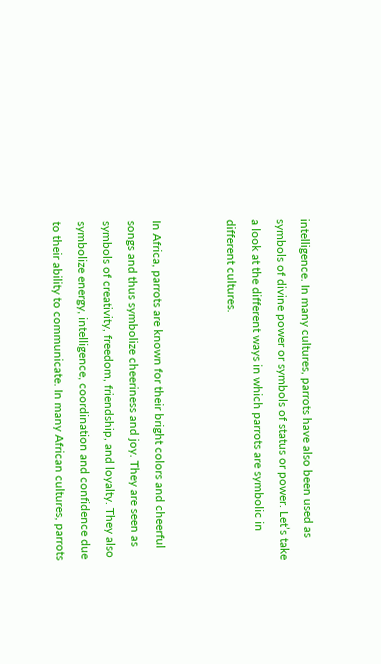intelligence. In many cultures, parrots have also been used as symbols of divine power or symbols of status or power. Let’s take a look at the different ways in which parrots are symbolic in different cultures.


In Africa, parrots are known for their bright colors and cheerful songs and thus symbolize cheeriness and joy. They are seen as symbols of creativity, freedom, friendship, and loyalty. They also symbolize energy, intelligence, coordination and confidence due to their ability to communicate. In many African cultures, parrots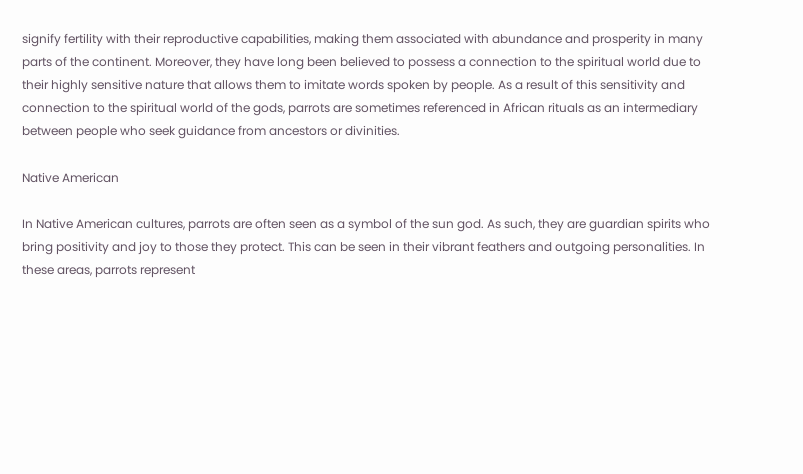signify fertility with their reproductive capabilities, making them associated with abundance and prosperity in many parts of the continent. Moreover, they have long been believed to possess a connection to the spiritual world due to their highly sensitive nature that allows them to imitate words spoken by people. As a result of this sensitivity and connection to the spiritual world of the gods, parrots are sometimes referenced in African rituals as an intermediary between people who seek guidance from ancestors or divinities.

Native American

In Native American cultures, parrots are often seen as a symbol of the sun god. As such, they are guardian spirits who bring positivity and joy to those they protect. This can be seen in their vibrant feathers and outgoing personalities. In these areas, parrots represent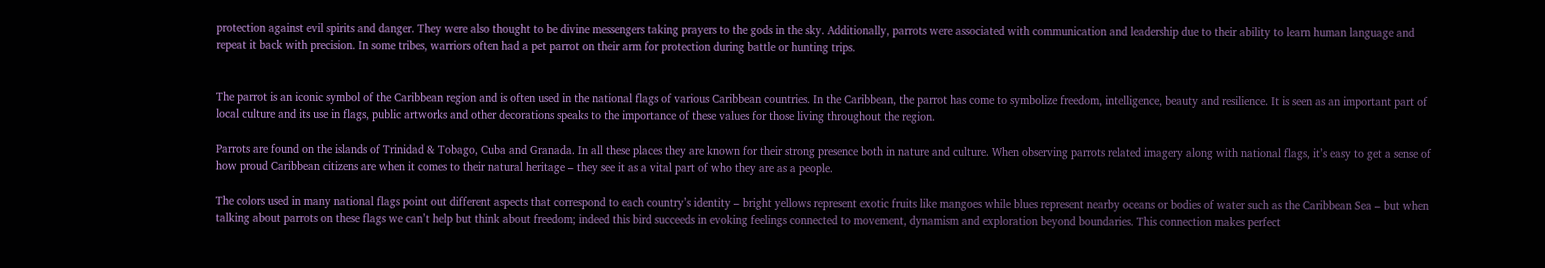protection against evil spirits and danger. They were also thought to be divine messengers taking prayers to the gods in the sky. Additionally, parrots were associated with communication and leadership due to their ability to learn human language and repeat it back with precision. In some tribes, warriors often had a pet parrot on their arm for protection during battle or hunting trips.


The parrot is an iconic symbol of the Caribbean region and is often used in the national flags of various Caribbean countries. In the Caribbean, the parrot has come to symbolize freedom, intelligence, beauty and resilience. It is seen as an important part of local culture and its use in flags, public artworks and other decorations speaks to the importance of these values for those living throughout the region.

Parrots are found on the islands of Trinidad & Tobago, Cuba and Granada. In all these places they are known for their strong presence both in nature and culture. When observing parrots related imagery along with national flags, it’s easy to get a sense of how proud Caribbean citizens are when it comes to their natural heritage – they see it as a vital part of who they are as a people.

The colors used in many national flags point out different aspects that correspond to each country’s identity – bright yellows represent exotic fruits like mangoes while blues represent nearby oceans or bodies of water such as the Caribbean Sea – but when talking about parrots on these flags we can’t help but think about freedom; indeed this bird succeeds in evoking feelings connected to movement, dynamism and exploration beyond boundaries. This connection makes perfect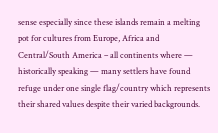sense especially since these islands remain a melting pot for cultures from Europe, Africa and Central/South America – all continents where — historically speaking — many settlers have found refuge under one single flag/country which represents their shared values despite their varied backgrounds.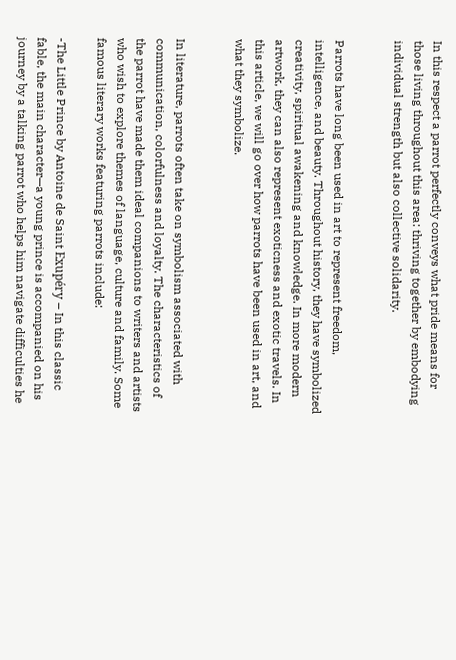In this respect a parrot perfectly conveys what pride means for those living throughout this area: thriving together by embodying individual strength but also collective solidarity.


Parrots have long been used in art to represent freedom, intelligence, and beauty. Throughout history, they have symbolized creativity, spiritual awakening and knowledge. In more modern artwork, they can also represent exoticness and exotic travels. In this article, we will go over how parrots have been used in art, and what they symbolize.


In literature, parrots often take on symbolism associated with communication, colorfulness and loyalty. The characteristics of the parrot have made them ideal companions to writers and artists who wish to explore themes of language, culture and family. Some famous literary works featuring parrots include:

-The Little Prince by Antoine de Saint Exupéry – In this classic fable, the main character—a young prince is accompanied on his journey by a talking parrot who helps him navigate difficulties he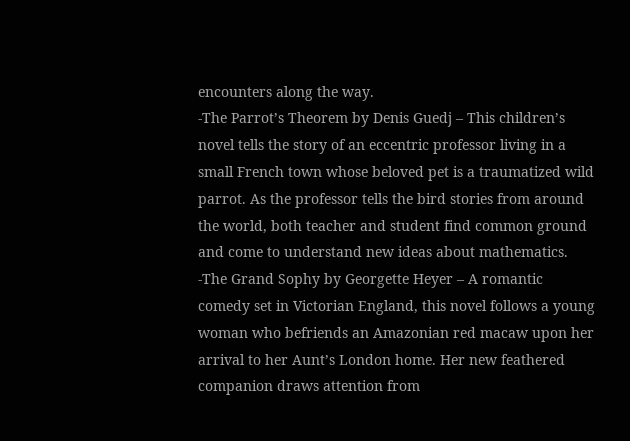encounters along the way.
-The Parrot’s Theorem by Denis Guedj – This children’s novel tells the story of an eccentric professor living in a small French town whose beloved pet is a traumatized wild parrot. As the professor tells the bird stories from around the world, both teacher and student find common ground and come to understand new ideas about mathematics.
-The Grand Sophy by Georgette Heyer – A romantic comedy set in Victorian England, this novel follows a young woman who befriends an Amazonian red macaw upon her arrival to her Aunt’s London home. Her new feathered companion draws attention from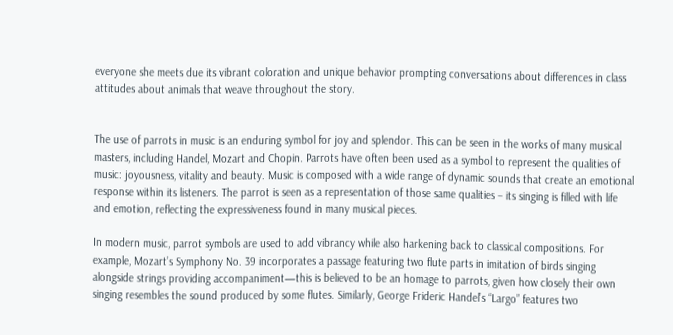everyone she meets due its vibrant coloration and unique behavior prompting conversations about differences in class attitudes about animals that weave throughout the story.


The use of parrots in music is an enduring symbol for joy and splendor. This can be seen in the works of many musical masters, including Handel, Mozart and Chopin. Parrots have often been used as a symbol to represent the qualities of music: joyousness, vitality and beauty. Music is composed with a wide range of dynamic sounds that create an emotional response within its listeners. The parrot is seen as a representation of those same qualities – its singing is filled with life and emotion, reflecting the expressiveness found in many musical pieces.

In modern music, parrot symbols are used to add vibrancy while also harkening back to classical compositions. For example, Mozart’s Symphony No. 39 incorporates a passage featuring two flute parts in imitation of birds singing alongside strings providing accompaniment—this is believed to be an homage to parrots, given how closely their own singing resembles the sound produced by some flutes. Similarly, George Frideric Handel’s “Largo” features two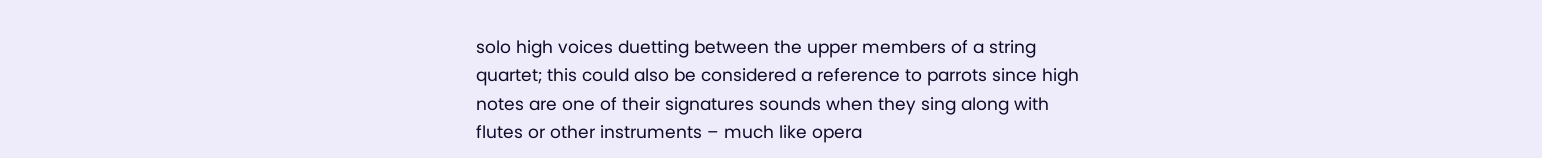solo high voices duetting between the upper members of a string quartet; this could also be considered a reference to parrots since high notes are one of their signatures sounds when they sing along with flutes or other instruments – much like opera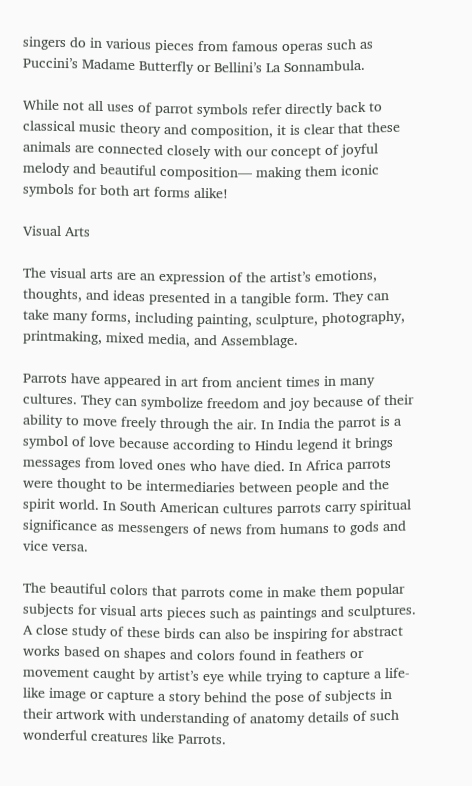singers do in various pieces from famous operas such as Puccini’s Madame Butterfly or Bellini’s La Sonnambula.

While not all uses of parrot symbols refer directly back to classical music theory and composition, it is clear that these animals are connected closely with our concept of joyful melody and beautiful composition— making them iconic symbols for both art forms alike!

Visual Arts

The visual arts are an expression of the artist’s emotions, thoughts, and ideas presented in a tangible form. They can take many forms, including painting, sculpture, photography, printmaking, mixed media, and Assemblage.

Parrots have appeared in art from ancient times in many cultures. They can symbolize freedom and joy because of their ability to move freely through the air. In India the parrot is a symbol of love because according to Hindu legend it brings messages from loved ones who have died. In Africa parrots were thought to be intermediaries between people and the spirit world. In South American cultures parrots carry spiritual significance as messengers of news from humans to gods and vice versa.

The beautiful colors that parrots come in make them popular subjects for visual arts pieces such as paintings and sculptures. A close study of these birds can also be inspiring for abstract works based on shapes and colors found in feathers or movement caught by artist’s eye while trying to capture a life-like image or capture a story behind the pose of subjects in their artwork with understanding of anatomy details of such wonderful creatures like Parrots.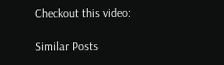Checkout this video:

Similar Posts